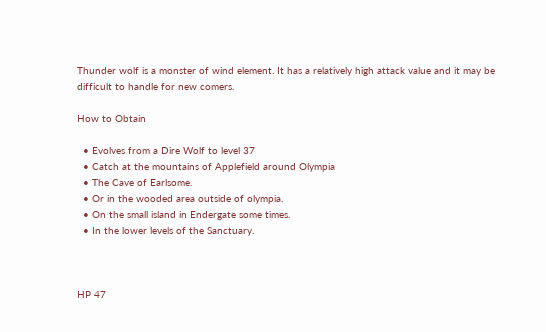Thunder wolf is a monster of wind element. It has a relatively high attack value and it may be difficult to handle for new comers.

How to Obtain

  • Evolves from a Dire Wolf to level 37
  • Catch at the mountains of Applefield around Olympia
  • The Cave of Earlsome.
  • Or in the wooded area outside of olympia.
  • On the small island in Endergate some times.
  • In the lower levels of the Sanctuary.



HP 47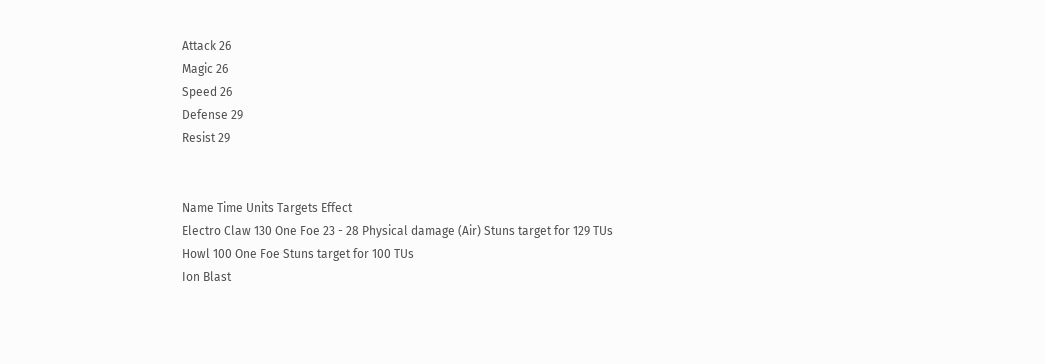Attack 26
Magic 26
Speed 26
Defense 29
Resist 29


Name Time Units Targets Effect
Electro Claw 130 One Foe 23 - 28 Physical damage (Air) Stuns target for 129 TUs
Howl 100 One Foe Stuns target for 100 TUs
Ion Blast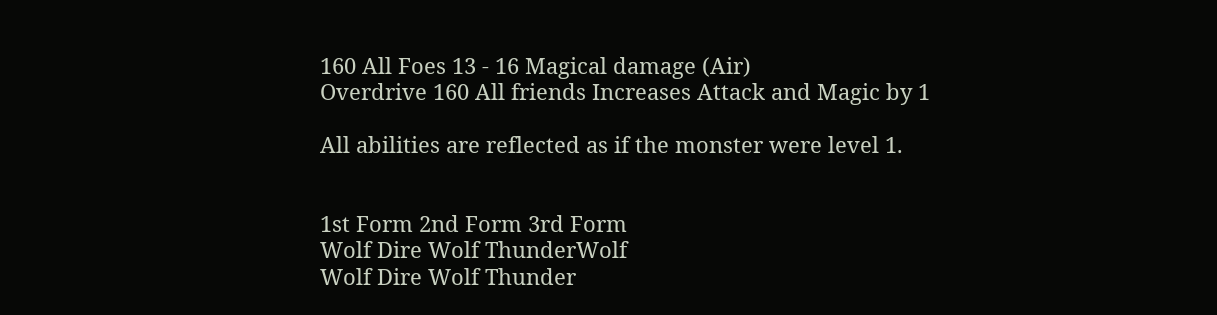160 All Foes 13 - 16 Magical damage (Air)
Overdrive 160 All friends Increases Attack and Magic by 1

All abilities are reflected as if the monster were level 1.


1st Form 2nd Form 3rd Form
Wolf Dire Wolf ThunderWolf
Wolf Dire Wolf Thunder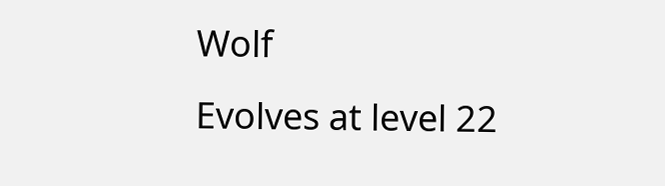Wolf
Evolves at level 22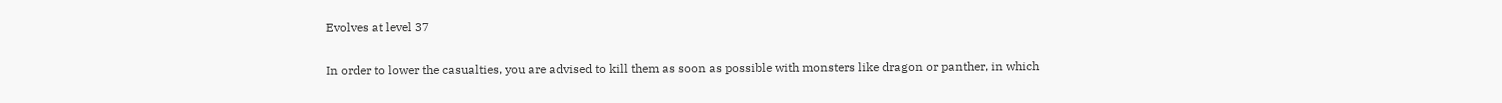Evolves at level 37


In order to lower the casualties, you are advised to kill them as soon as possible with monsters like dragon or panther, in which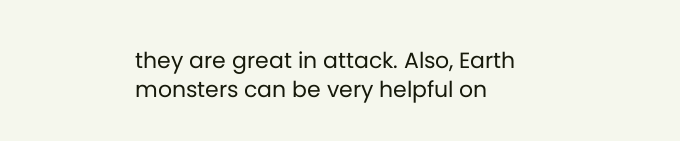they are great in attack. Also, Earth monsters can be very helpful on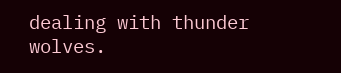dealing with thunder wolves.